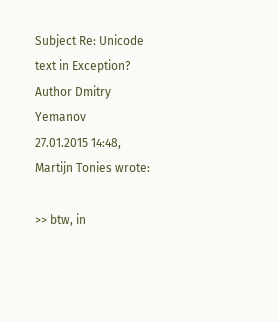Subject Re: Unicode text in Exception?
Author Dmitry Yemanov
27.01.2015 14:48, Martijn Tonies wrote:

>> btw, in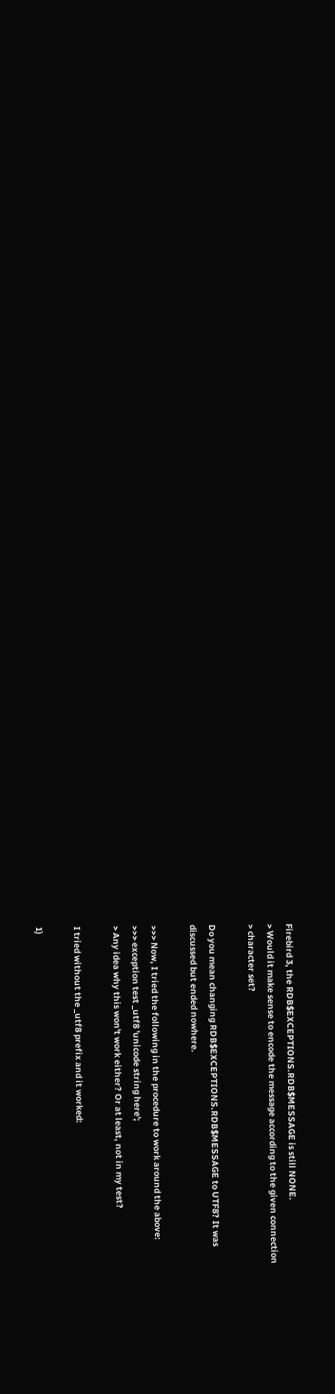Firebird 3, the RDB$EXCEPTIONS.RDB$MESSAGE is still NONE.
> Would it make sense to encode the message according to the given connection
> character set?

Do you mean changing RDB$EXCEPTIONS.RDB$MESSAGE to UTF8? It was
discussed but ended nowhere.

>>> Now, I tried the following in the procedure to work around the above:
>>> exception test _utf8 'unicode string here';
> Any idea why this won't work either? Or at least, not in my test?

I tried without the _utf8 prefix and it worked:

1)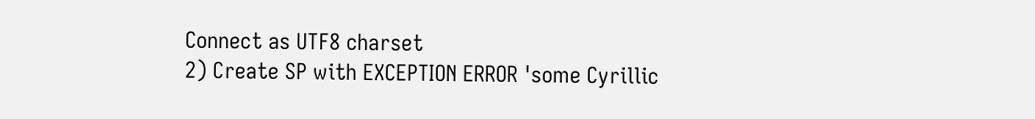Connect as UTF8 charset
2) Create SP with EXCEPTION ERROR 'some Cyrillic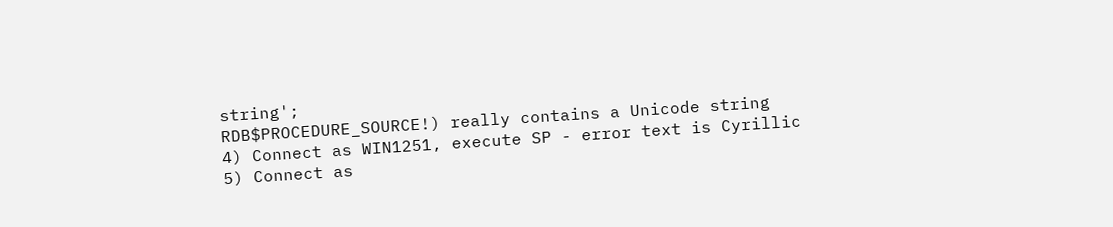string';
RDB$PROCEDURE_SOURCE!) really contains a Unicode string
4) Connect as WIN1251, execute SP - error text is Cyrillic
5) Connect as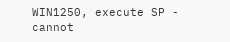WIN1250, execute SP - cannot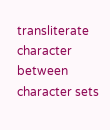transliterate character
between character sets